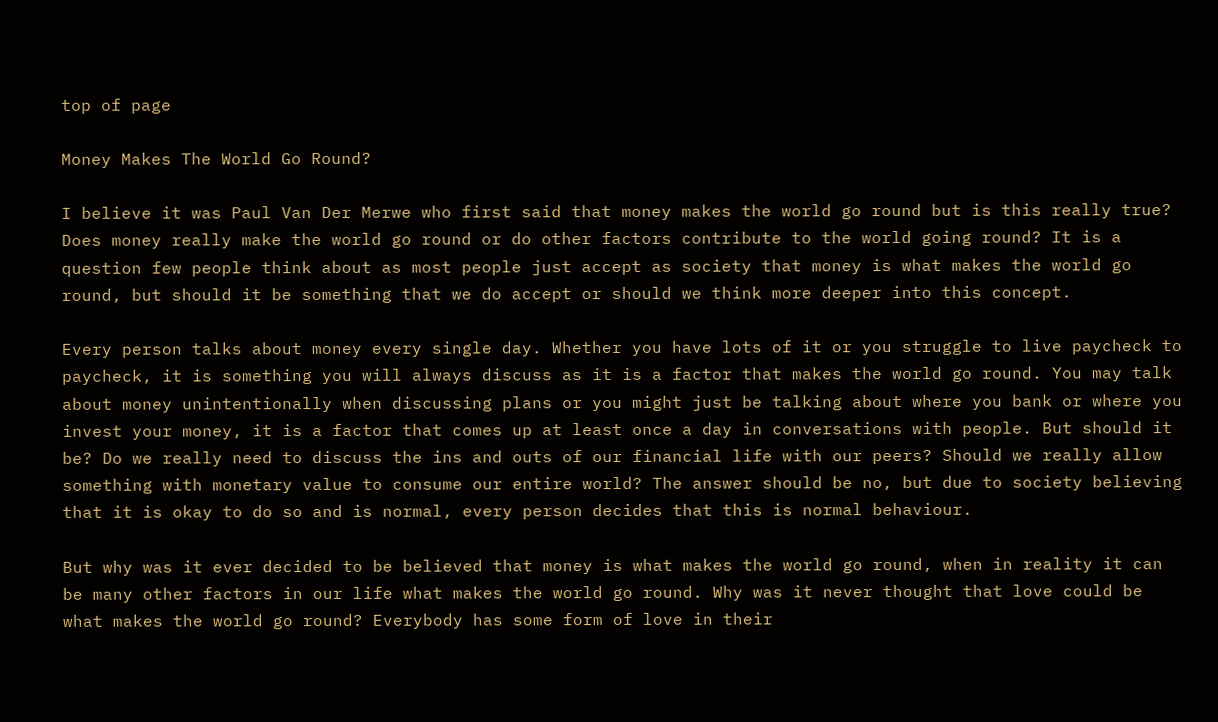top of page

Money Makes The World Go Round?

I believe it was Paul Van Der Merwe who first said that money makes the world go round but is this really true? Does money really make the world go round or do other factors contribute to the world going round? It is a question few people think about as most people just accept as society that money is what makes the world go round, but should it be something that we do accept or should we think more deeper into this concept.

Every person talks about money every single day. Whether you have lots of it or you struggle to live paycheck to paycheck, it is something you will always discuss as it is a factor that makes the world go round. You may talk about money unintentionally when discussing plans or you might just be talking about where you bank or where you invest your money, it is a factor that comes up at least once a day in conversations with people. But should it be? Do we really need to discuss the ins and outs of our financial life with our peers? Should we really allow something with monetary value to consume our entire world? The answer should be no, but due to society believing that it is okay to do so and is normal, every person decides that this is normal behaviour.

But why was it ever decided to be believed that money is what makes the world go round, when in reality it can be many other factors in our life what makes the world go round. Why was it never thought that love could be what makes the world go round? Everybody has some form of love in their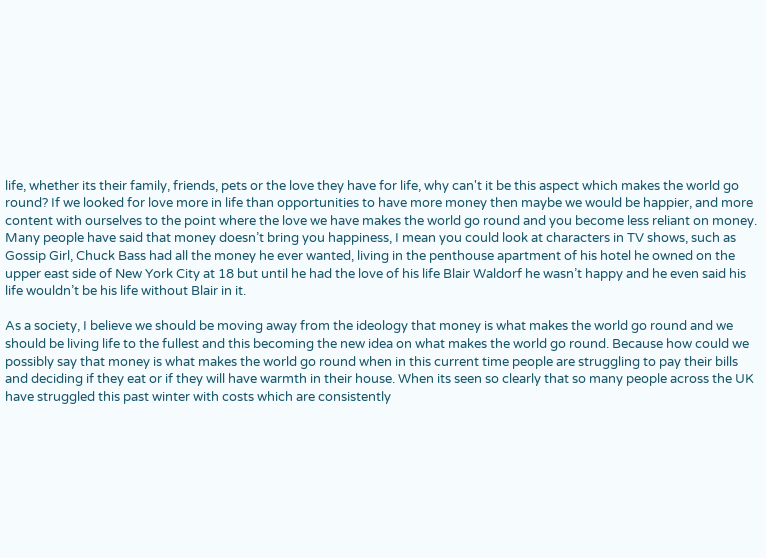life, whether its their family, friends, pets or the love they have for life, why can't it be this aspect which makes the world go round? If we looked for love more in life than opportunities to have more money then maybe we would be happier, and more content with ourselves to the point where the love we have makes the world go round and you become less reliant on money. Many people have said that money doesn’t bring you happiness, I mean you could look at characters in TV shows, such as Gossip Girl, Chuck Bass had all the money he ever wanted, living in the penthouse apartment of his hotel he owned on the upper east side of New York City at 18 but until he had the love of his life Blair Waldorf he wasn’t happy and he even said his life wouldn’t be his life without Blair in it.

As a society, I believe we should be moving away from the ideology that money is what makes the world go round and we should be living life to the fullest and this becoming the new idea on what makes the world go round. Because how could we possibly say that money is what makes the world go round when in this current time people are struggling to pay their bills and deciding if they eat or if they will have warmth in their house. When its seen so clearly that so many people across the UK have struggled this past winter with costs which are consistently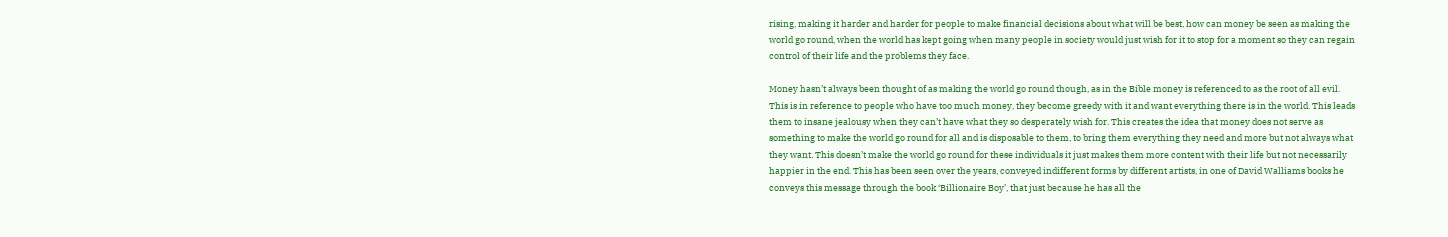rising, making it harder and harder for people to make financial decisions about what will be best, how can money be seen as making the world go round, when the world has kept going when many people in society would just wish for it to stop for a moment so they can regain control of their life and the problems they face.

Money hasn’t always been thought of as making the world go round though, as in the Bible money is referenced to as the root of all evil. This is in reference to people who have too much money, they become greedy with it and want everything there is in the world. This leads them to insane jealousy when they can’t have what they so desperately wish for. This creates the idea that money does not serve as something to make the world go round for all and is disposable to them, to bring them everything they need and more but not always what they want. This doesn’t make the world go round for these individuals it just makes them more content with their life but not necessarily happier in the end. This has been seen over the years, conveyed indifferent forms by different artists, in one of David Walliams books he conveys this message through the book ‘Billionaire Boy’, that just because he has all the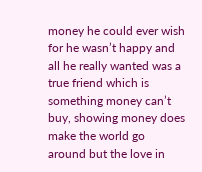money he could ever wish for he wasn’t happy and all he really wanted was a true friend which is something money can’t buy, showing money does make the world go around but the love in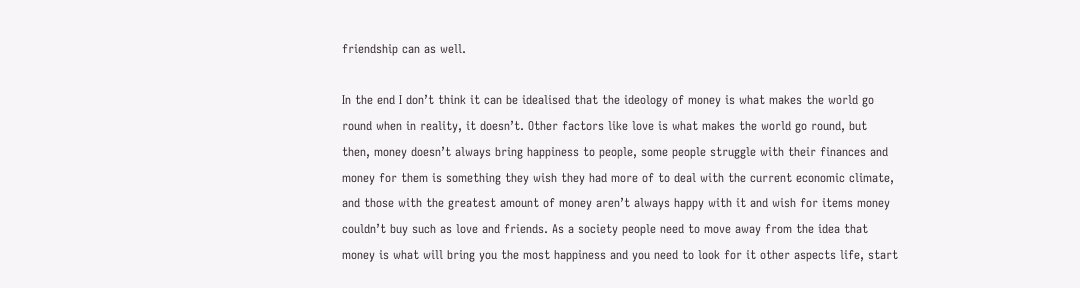friendship can as well.

In the end I don’t think it can be idealised that the ideology of money is what makes the world go round when in reality, it doesn’t. Other factors like love is what makes the world go round, but then, money doesn’t always bring happiness to people, some people struggle with their finances and money for them is something they wish they had more of to deal with the current economic climate, and those with the greatest amount of money aren’t always happy with it and wish for items money couldn’t buy such as love and friends. As a society people need to move away from the idea that money is what will bring you the most happiness and you need to look for it other aspects life, start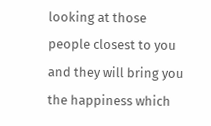looking at those people closest to you and they will bring you the happiness which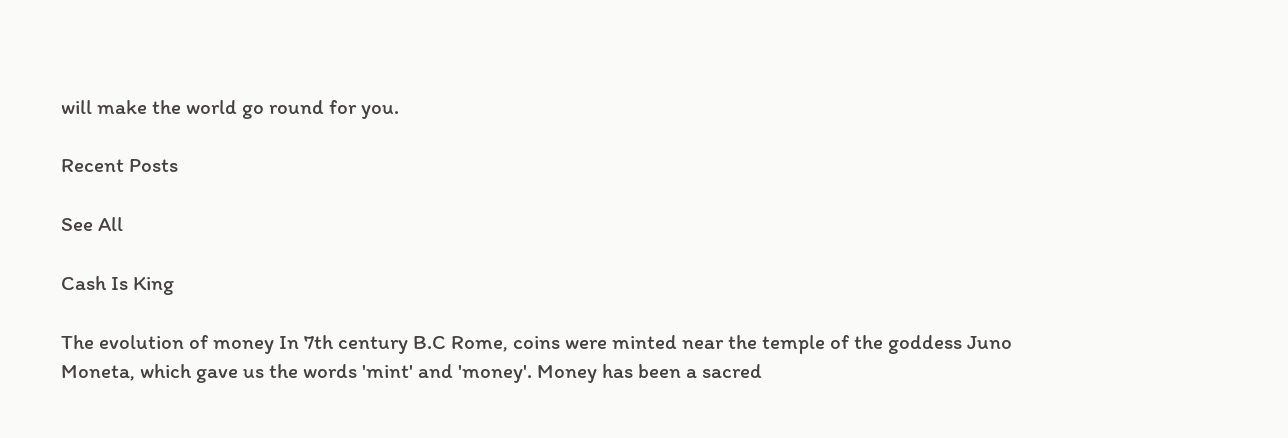will make the world go round for you.

Recent Posts

See All

Cash Is King

The evolution of money In 7th century B.C Rome, coins were minted near the temple of the goddess Juno Moneta, which gave us the words 'mint' and 'money'. Money has been a sacred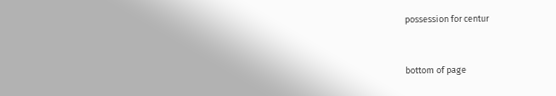possession for centur


bottom of page